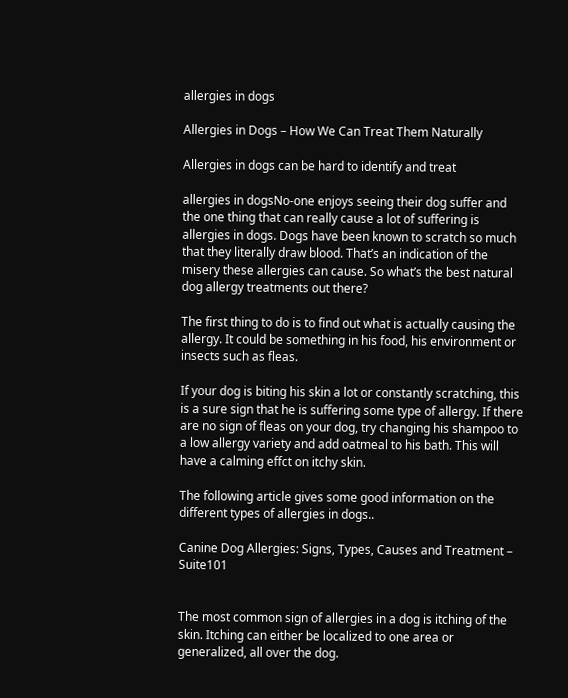allergies in dogs

Allergies in Dogs – How We Can Treat Them Naturally

Allergies in dogs can be hard to identify and treat

allergies in dogsNo-one enjoys seeing their dog suffer and the one thing that can really cause a lot of suffering is allergies in dogs. Dogs have been known to scratch so much that they literally draw blood. That’s an indication of the misery these allergies can cause. So what’s the best natural dog allergy treatments out there?

The first thing to do is to find out what is actually causing the allergy. It could be something in his food, his environment or insects such as fleas.

If your dog is biting his skin a lot or constantly scratching, this is a sure sign that he is suffering some type of allergy. If there are no sign of fleas on your dog, try changing his shampoo to a low allergy variety and add oatmeal to his bath. This will have a calming effct on itchy skin.

The following article gives some good information on the different types of allergies in dogs..

Canine Dog Allergies: Signs, Types, Causes and Treatment – Suite101


The most common sign of allergies in a dog is itching of the skin. Itching can either be localized to one area or generalized, all over the dog.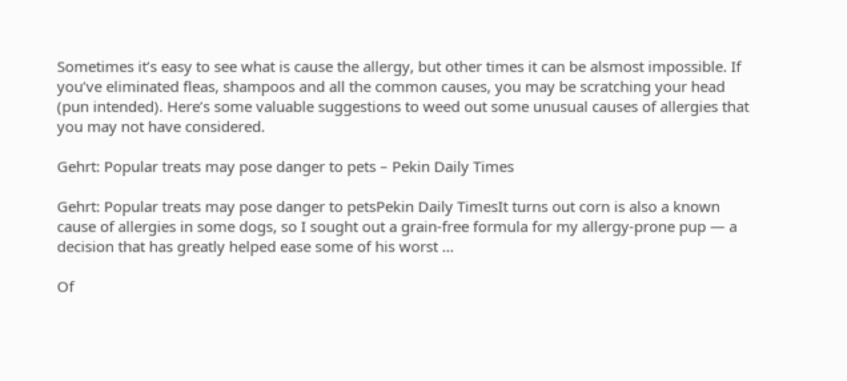Sometimes it’s easy to see what is cause the allergy, but other times it can be alsmost impossible. If you’ve eliminated fleas, shampoos and all the common causes, you may be scratching your head (pun intended). Here’s some valuable suggestions to weed out some unusual causes of allergies that you may not have considered.

Gehrt: Popular treats may pose danger to pets – Pekin Daily Times

Gehrt: Popular treats may pose danger to petsPekin Daily TimesIt turns out corn is also a known cause of allergies in some dogs, so I sought out a grain-free formula for my allergy-prone pup — a decision that has greatly helped ease some of his worst …

Of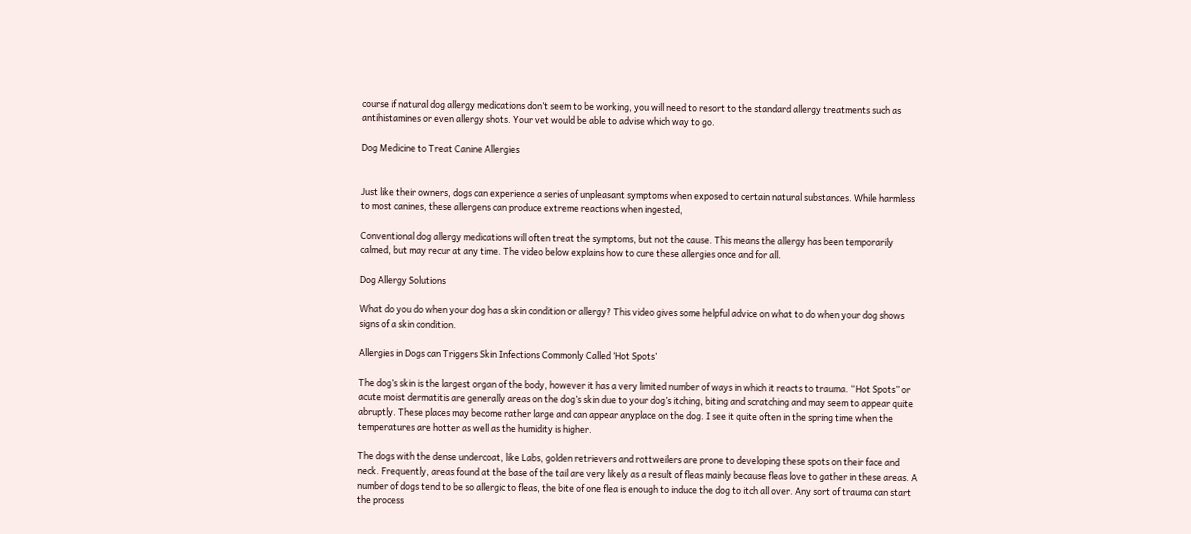course if natural dog allergy medications don’t seem to be working, you will need to resort to the standard allergy treatments such as antihistamines or even allergy shots. Your vet would be able to advise which way to go.

Dog Medicine to Treat Canine Allergies


Just like their owners, dogs can experience a series of unpleasant symptoms when exposed to certain natural substances. While harmless to most canines, these allergens can produce extreme reactions when ingested,

Conventional dog allergy medications will often treat the symptoms, but not the cause. This means the allergy has been temporarily calmed, but may recur at any time. The video below explains how to cure these allergies once and for all.

Dog Allergy Solutions

What do you do when your dog has a skin condition or allergy? This video gives some helpful advice on what to do when your dog shows signs of a skin condition.

Allergies in Dogs can Triggers Skin Infections Commonly Called ‘Hot Spots’

The dog’s skin is the largest organ of the body, however it has a very limited number of ways in which it reacts to trauma. “Hot Spots” or acute moist dermatitis are generally areas on the dog’s skin due to your dog’s itching, biting and scratching and may seem to appear quite abruptly. These places may become rather large and can appear anyplace on the dog. I see it quite often in the spring time when the temperatures are hotter as well as the humidity is higher.

The dogs with the dense undercoat, like Labs, golden retrievers and rottweilers are prone to developing these spots on their face and neck. Frequently, areas found at the base of the tail are very likely as a result of fleas mainly because fleas love to gather in these areas. A number of dogs tend to be so allergic to fleas, the bite of one flea is enough to induce the dog to itch all over. Any sort of trauma can start the process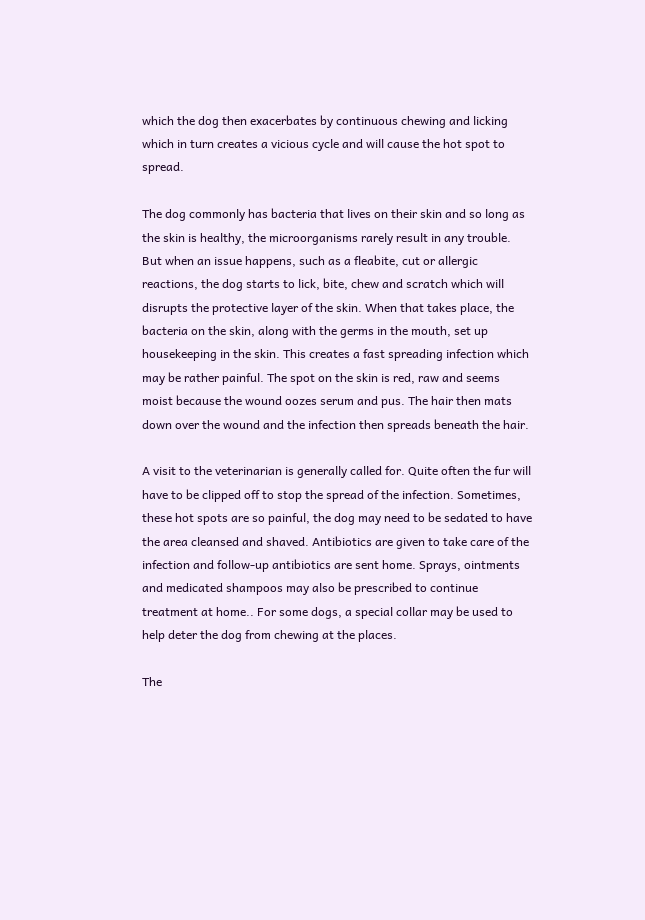which the dog then exacerbates by continuous chewing and licking which in turn creates a vicious cycle and will cause the hot spot to spread.

The dog commonly has bacteria that lives on their skin and so long as the skin is healthy, the microorganisms rarely result in any trouble. But when an issue happens, such as a fleabite, cut or allergic reactions, the dog starts to lick, bite, chew and scratch which will disrupts the protective layer of the skin. When that takes place, the bacteria on the skin, along with the germs in the mouth, set up housekeeping in the skin. This creates a fast spreading infection which may be rather painful. The spot on the skin is red, raw and seems moist because the wound oozes serum and pus. The hair then mats down over the wound and the infection then spreads beneath the hair.

A visit to the veterinarian is generally called for. Quite often the fur will have to be clipped off to stop the spread of the infection. Sometimes, these hot spots are so painful, the dog may need to be sedated to have the area cleansed and shaved. Antibiotics are given to take care of the infection and follow-up antibiotics are sent home. Sprays, ointments and medicated shampoos may also be prescribed to continue treatment at home.. For some dogs, a special collar may be used to help deter the dog from chewing at the places.

The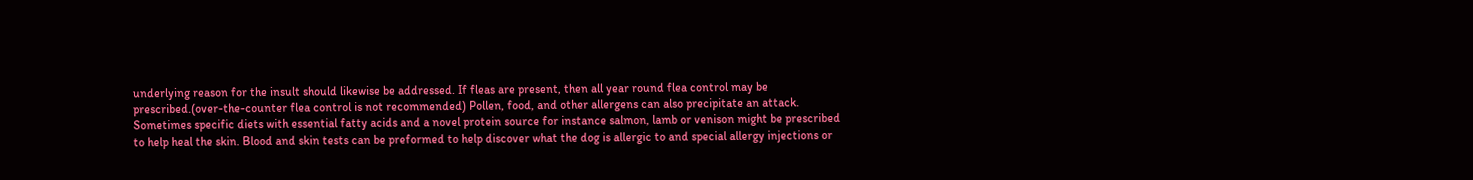underlying reason for the insult should likewise be addressed. If fleas are present, then all year round flea control may be prescribed.(over-the-counter flea control is not recommended) Pollen, food, and other allergens can also precipitate an attack. Sometimes specific diets with essential fatty acids and a novel protein source for instance salmon, lamb or venison might be prescribed to help heal the skin. Blood and skin tests can be preformed to help discover what the dog is allergic to and special allergy injections or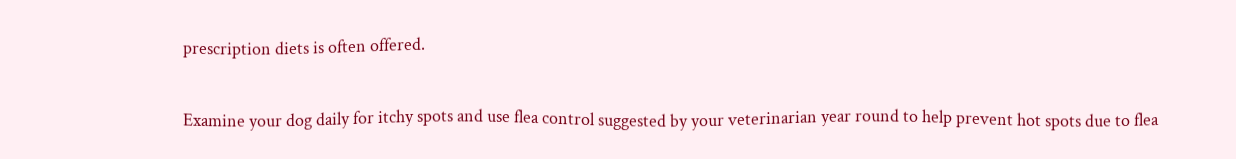prescription diets is often offered.

Examine your dog daily for itchy spots and use flea control suggested by your veterinarian year round to help prevent hot spots due to flea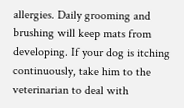allergies. Daily grooming and brushing will keep mats from developing. If your dog is itching continuously, take him to the veterinarian to deal with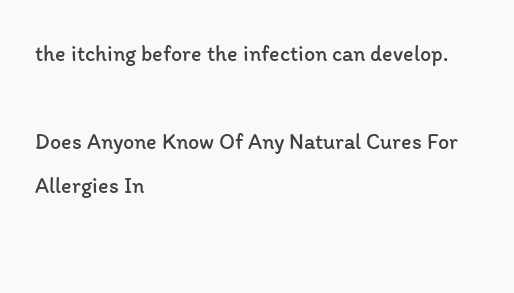the itching before the infection can develop.

Does Anyone Know Of Any Natural Cures For Allergies In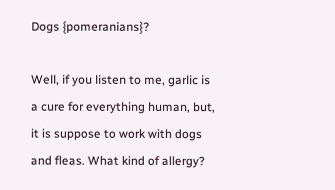Dogs {pomeranians}?

Well, if you listen to me, garlic is a cure for everything human, but, it is suppose to work with dogs and fleas. What kind of allergy?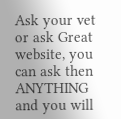Ask your vet or ask Great website, you can ask then ANYTHING and you will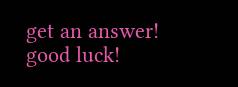get an answer! good luck!